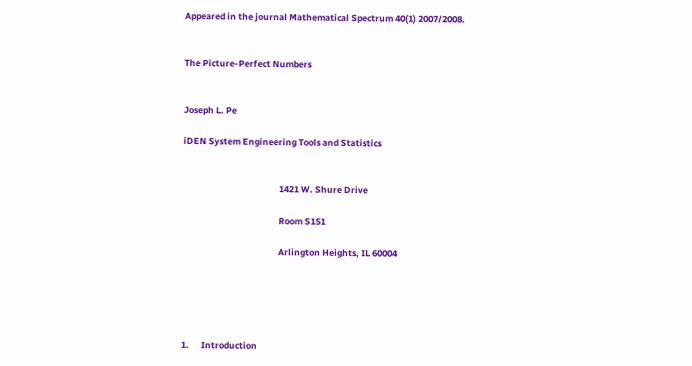Appeared in the journal Mathematical Spectrum 40(1) 2007/2008.


The Picture-Perfect Numbers


Joseph L. Pe

iDEN System Engineering Tools and Statistics


                                                1421 W. Shure Drive

                                                Room S151

                                                Arlington Heights, IL 60004





1.      Introduction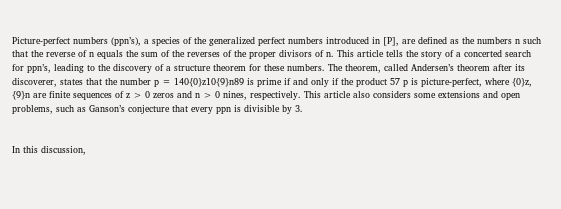Picture-perfect numbers (ppn’s), a species of the generalized perfect numbers introduced in [P], are defined as the numbers n such that the reverse of n equals the sum of the reverses of the proper divisors of n. This article tells the story of a concerted search for ppn’s, leading to the discovery of a structure theorem for these numbers. The theorem, called Andersen’s theorem after its discoverer, states that the number p = 140{0}z10{9}n89 is prime if and only if the product 57 p is picture-perfect, where {0}z, {9}n are finite sequences of z > 0 zeros and n > 0 nines, respectively. This article also considers some extensions and open problems, such as Ganson’s conjecture that every ppn is divisible by 3.


In this discussion,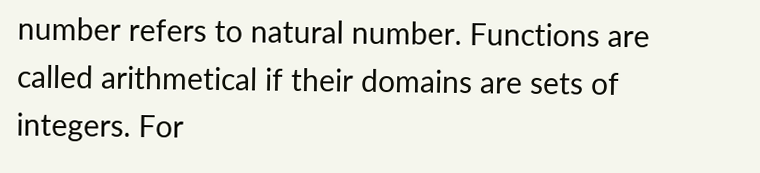number refers to natural number. Functions are called arithmetical if their domains are sets of integers. For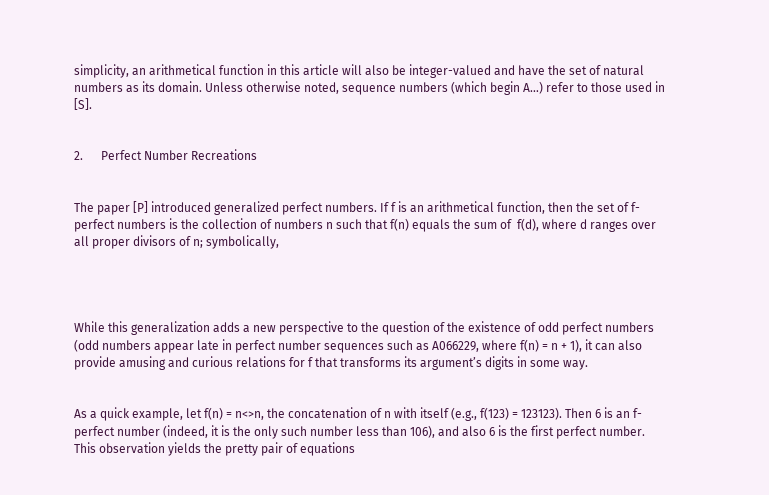simplicity, an arithmetical function in this article will also be integer-valued and have the set of natural numbers as its domain. Unless otherwise noted, sequence numbers (which begin A…) refer to those used in [S].


2.      Perfect Number Recreations


The paper [P] introduced generalized perfect numbers. If f is an arithmetical function, then the set of f-perfect numbers is the collection of numbers n such that f(n) equals the sum of  f(d), where d ranges over all proper divisors of n; symbolically,




While this generalization adds a new perspective to the question of the existence of odd perfect numbers (odd numbers appear late in perfect number sequences such as A066229, where f(n) = n + 1), it can also provide amusing and curious relations for f that transforms its argument’s digits in some way.


As a quick example, let f(n) = n<>n, the concatenation of n with itself (e.g., f(123) = 123123). Then 6 is an f-perfect number (indeed, it is the only such number less than 106), and also 6 is the first perfect number. This observation yields the pretty pair of equations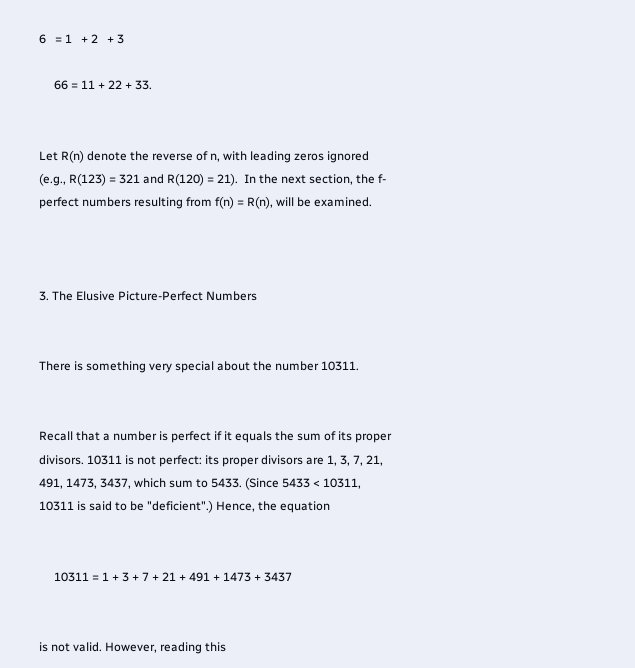6   = 1   + 2   + 3

     66 = 11 + 22 + 33.


Let R(n) denote the reverse of n, with leading zeros ignored (e.g., R(123) = 321 and R(120) = 21).  In the next section, the f-perfect numbers resulting from f(n) = R(n), will be examined.



3. The Elusive Picture-Perfect Numbers


There is something very special about the number 10311.


Recall that a number is perfect if it equals the sum of its proper divisors. 10311 is not perfect: its proper divisors are 1, 3, 7, 21, 491, 1473, 3437, which sum to 5433. (Since 5433 < 10311, 10311 is said to be "deficient".) Hence, the equation


     10311 = 1 + 3 + 7 + 21 + 491 + 1473 + 3437


is not valid. However, reading this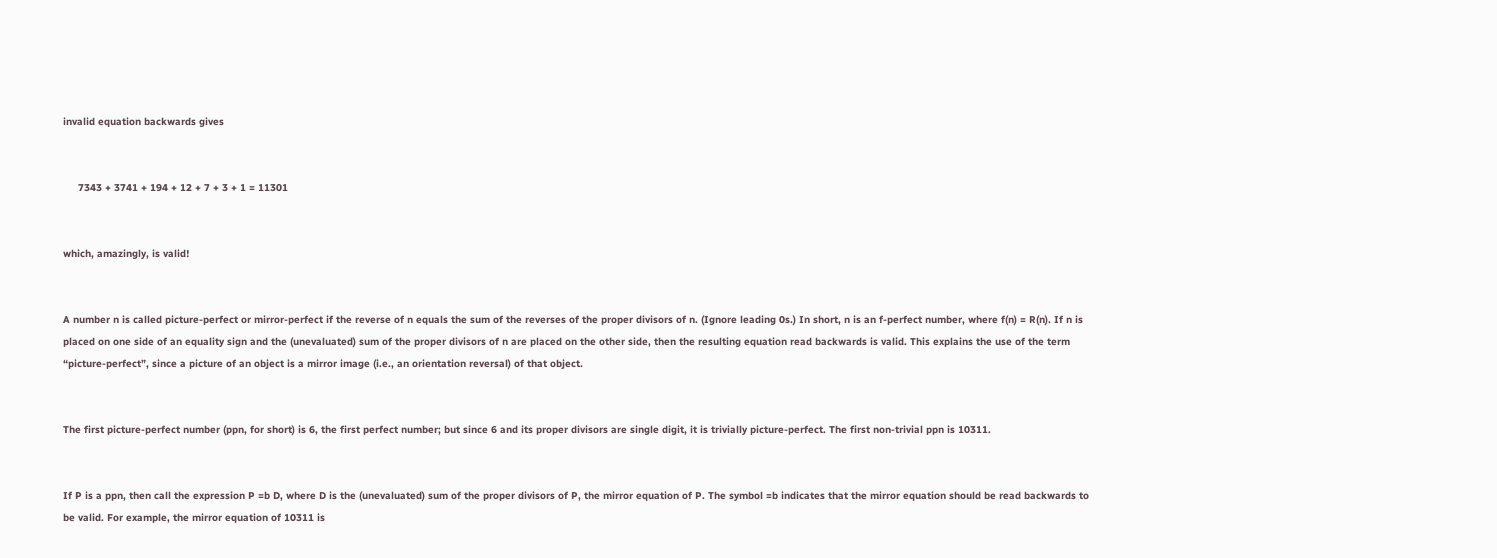invalid equation backwards gives


     7343 + 3741 + 194 + 12 + 7 + 3 + 1 = 11301


which, amazingly, is valid!


A number n is called picture-perfect or mirror-perfect if the reverse of n equals the sum of the reverses of the proper divisors of n. (Ignore leading 0s.) In short, n is an f-perfect number, where f(n) = R(n). If n is placed on one side of an equality sign and the (unevaluated) sum of the proper divisors of n are placed on the other side, then the resulting equation read backwards is valid. This explains the use of the term “picture-perfect”, since a picture of an object is a mirror image (i.e., an orientation reversal) of that object.


The first picture-perfect number (ppn, for short) is 6, the first perfect number; but since 6 and its proper divisors are single digit, it is trivially picture-perfect. The first non-trivial ppn is 10311.


If P is a ppn, then call the expression P =b D, where D is the (unevaluated) sum of the proper divisors of P, the mirror equation of P. The symbol =b indicates that the mirror equation should be read backwards to be valid. For example, the mirror equation of 10311 is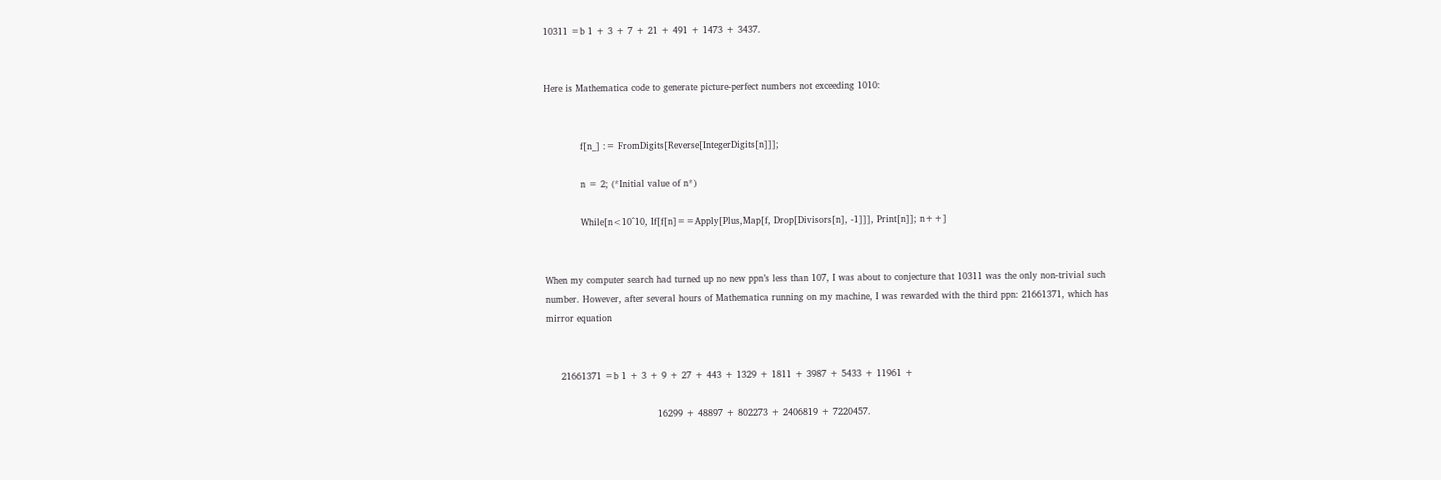10311 =b 1 + 3 + 7 + 21 + 491 + 1473 + 3437.


Here is Mathematica code to generate picture-perfect numbers not exceeding 1010:


            f[n_] := FromDigits[Reverse[IntegerDigits[n]]];

            n = 2; (*Initial value of n*)

            While[n<10^10, If[f[n]==Apply[Plus,Map[f, Drop[Divisors[n], -1]]], Print[n]]; n++]


When my computer search had turned up no new ppn’s less than 107, I was about to conjecture that 10311 was the only non-trivial such number. However, after several hours of Mathematica running on my machine, I was rewarded with the third ppn: 21661371, which has mirror equation


     21661371 =b 1 + 3 + 9 + 27 + 443 + 1329 + 1811 + 3987 + 5433 + 11961 +

                                     16299 + 48897 + 802273 + 2406819 + 7220457.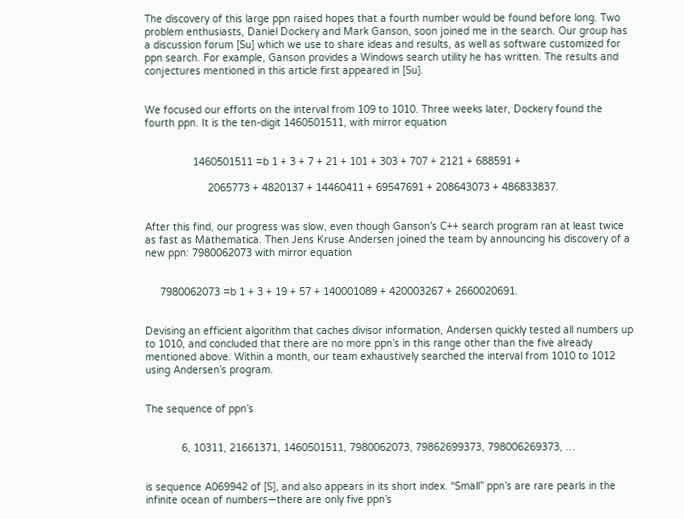The discovery of this large ppn raised hopes that a fourth number would be found before long. Two problem enthusiasts, Daniel Dockery and Mark Ganson, soon joined me in the search. Our group has a discussion forum [Su] which we use to share ideas and results, as well as software customized for ppn search. For example, Ganson provides a Windows search utility he has written. The results and conjectures mentioned in this article first appeared in [Su].


We focused our efforts on the interval from 109 to 1010. Three weeks later, Dockery found the fourth ppn. It is the ten-digit 1460501511, with mirror equation


                1460501511 =b 1 + 3 + 7 + 21 + 101 + 303 + 707 + 2121 + 688591 +

                     2065773 + 4820137 + 14460411 + 69547691 + 208643073 + 486833837.


After this find, our progress was slow, even though Ganson’s C++ search program ran at least twice as fast as Mathematica. Then Jens Kruse Andersen joined the team by announcing his discovery of a new ppn: 7980062073 with mirror equation


     7980062073 =b 1 + 3 + 19 + 57 + 140001089 + 420003267 + 2660020691.


Devising an efficient algorithm that caches divisor information, Andersen quickly tested all numbers up to 1010, and concluded that there are no more ppn’s in this range other than the five already mentioned above. Within a month, our team exhaustively searched the interval from 1010 to 1012 using Andersen’s program.


The sequence of ppn’s


            6, 10311, 21661371, 1460501511, 7980062073, 79862699373, 798006269373, …


is sequence A069942 of [S], and also appears in its short index. “Small” ppn’s are rare pearls in the infinite ocean of numbers—there are only five ppn’s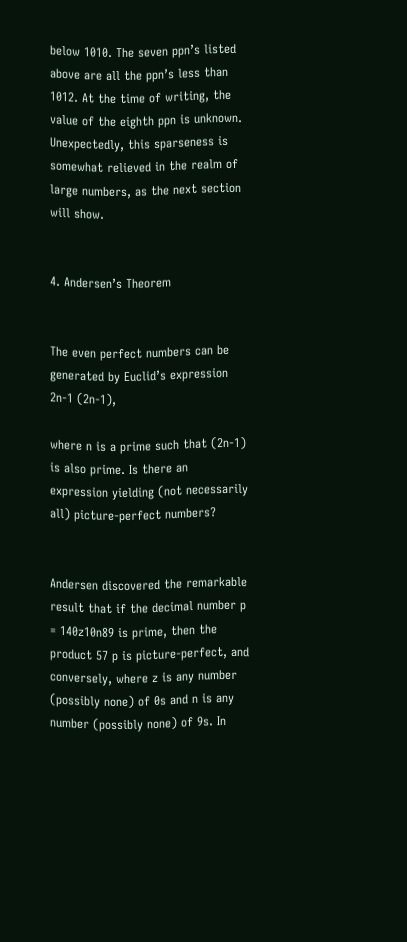below 1010. The seven ppn’s listed above are all the ppn’s less than 1012. At the time of writing, the value of the eighth ppn is unknown. Unexpectedly, this sparseness is somewhat relieved in the realm of large numbers, as the next section will show.


4. Andersen’s Theorem


The even perfect numbers can be generated by Euclid’s expression 2n-1 (2n-1),

where n is a prime such that (2n-1) is also prime. Is there an expression yielding (not necessarily all) picture-perfect numbers?


Andersen discovered the remarkable result that if the decimal number p = 140z10n89 is prime, then the product 57 p is picture-perfect, and conversely, where z is any number (possibly none) of 0s and n is any number (possibly none) of 9s. In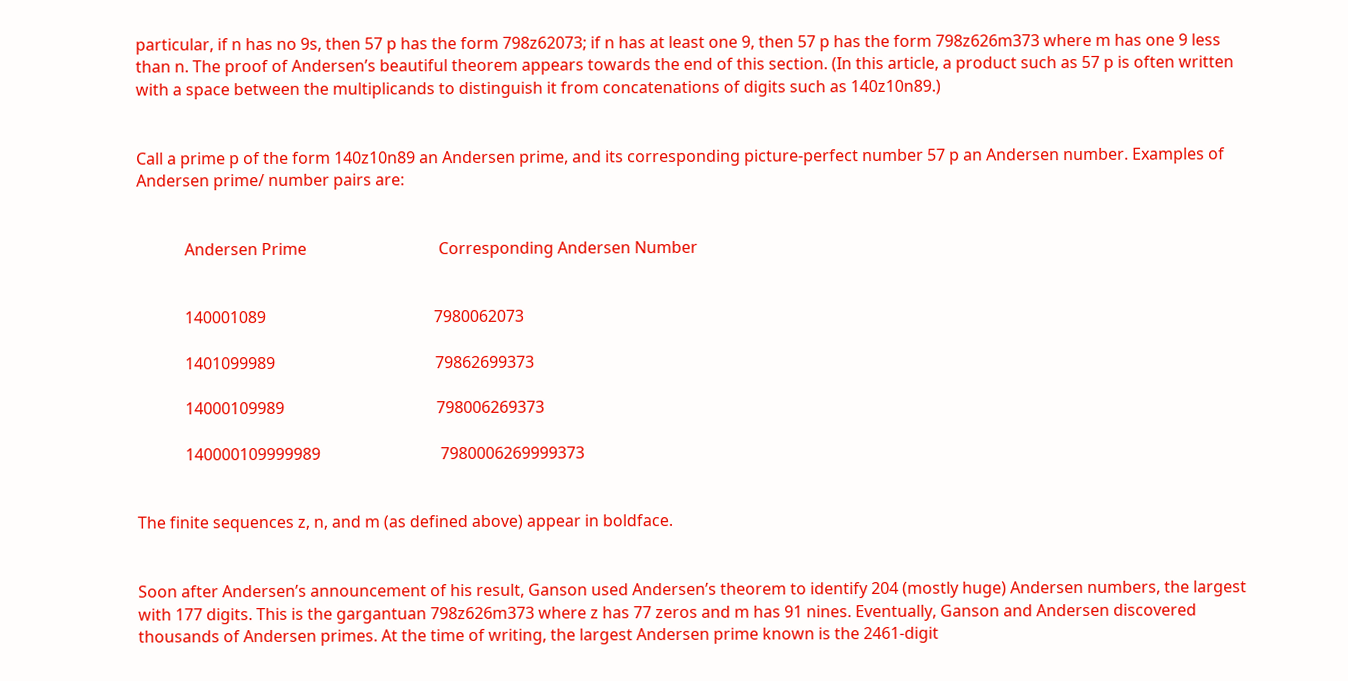particular, if n has no 9s, then 57 p has the form 798z62073; if n has at least one 9, then 57 p has the form 798z626m373 where m has one 9 less than n. The proof of Andersen’s beautiful theorem appears towards the end of this section. (In this article, a product such as 57 p is often written with a space between the multiplicands to distinguish it from concatenations of digits such as 140z10n89.)


Call a prime p of the form 140z10n89 an Andersen prime, and its corresponding picture-perfect number 57 p an Andersen number. Examples of Andersen prime/ number pairs are:


            Andersen Prime                                 Corresponding Andersen Number


            140001089                                          7980062073

            1401099989                                        79862699373

            14000109989                                      798006269373

            140000109999989                              7980006269999373


The finite sequences z, n, and m (as defined above) appear in boldface.


Soon after Andersen’s announcement of his result, Ganson used Andersen’s theorem to identify 204 (mostly huge) Andersen numbers, the largest with 177 digits. This is the gargantuan 798z626m373 where z has 77 zeros and m has 91 nines. Eventually, Ganson and Andersen discovered thousands of Andersen primes. At the time of writing, the largest Andersen prime known is the 2461-digit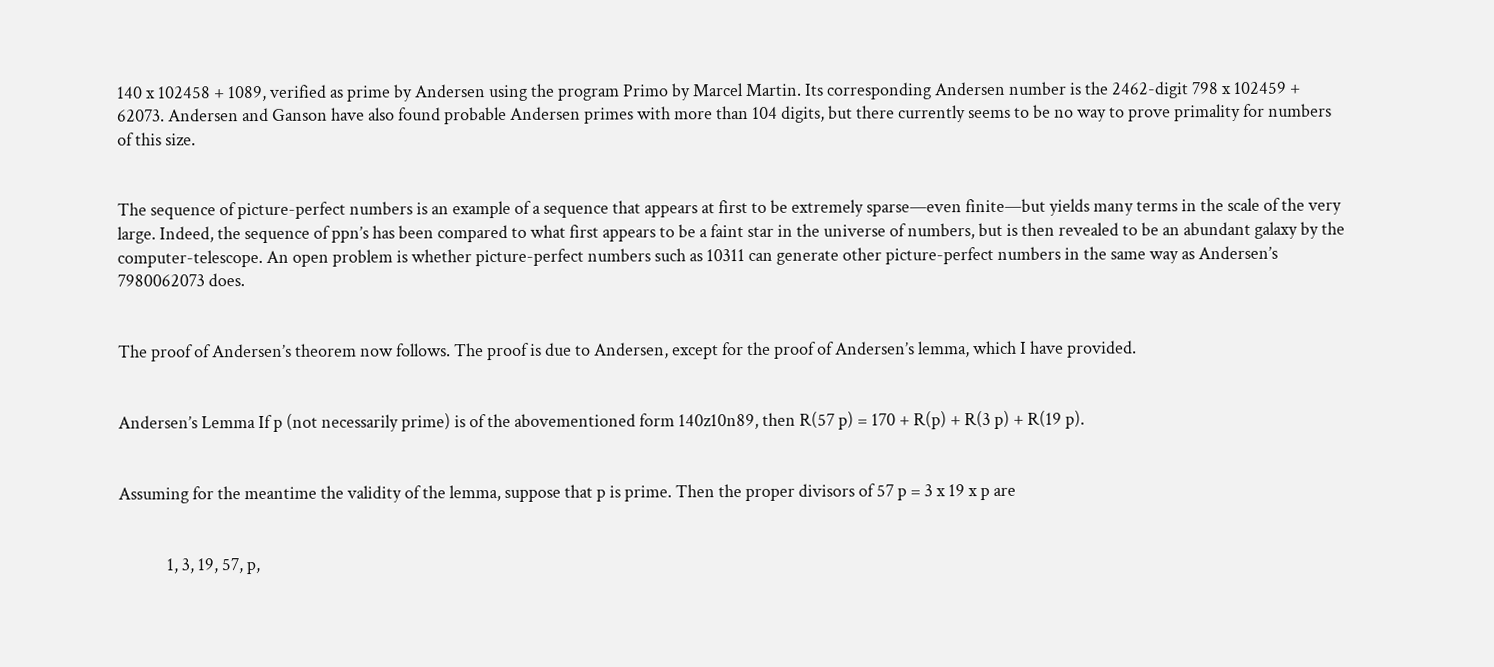140 x 102458 + 1089, verified as prime by Andersen using the program Primo by Marcel Martin. Its corresponding Andersen number is the 2462-digit 798 x 102459 + 62073. Andersen and Ganson have also found probable Andersen primes with more than 104 digits, but there currently seems to be no way to prove primality for numbers of this size.


The sequence of picture-perfect numbers is an example of a sequence that appears at first to be extremely sparse—even finite—but yields many terms in the scale of the very large. Indeed, the sequence of ppn’s has been compared to what first appears to be a faint star in the universe of numbers, but is then revealed to be an abundant galaxy by the computer-telescope. An open problem is whether picture-perfect numbers such as 10311 can generate other picture-perfect numbers in the same way as Andersen’s 7980062073 does.


The proof of Andersen’s theorem now follows. The proof is due to Andersen, except for the proof of Andersen’s lemma, which I have provided.


Andersen’s Lemma If p (not necessarily prime) is of the abovementioned form 140z10n89, then R(57 p) = 170 + R(p) + R(3 p) + R(19 p).


Assuming for the meantime the validity of the lemma, suppose that p is prime. Then the proper divisors of 57 p = 3 x 19 x p are


            1, 3, 19, 57, p,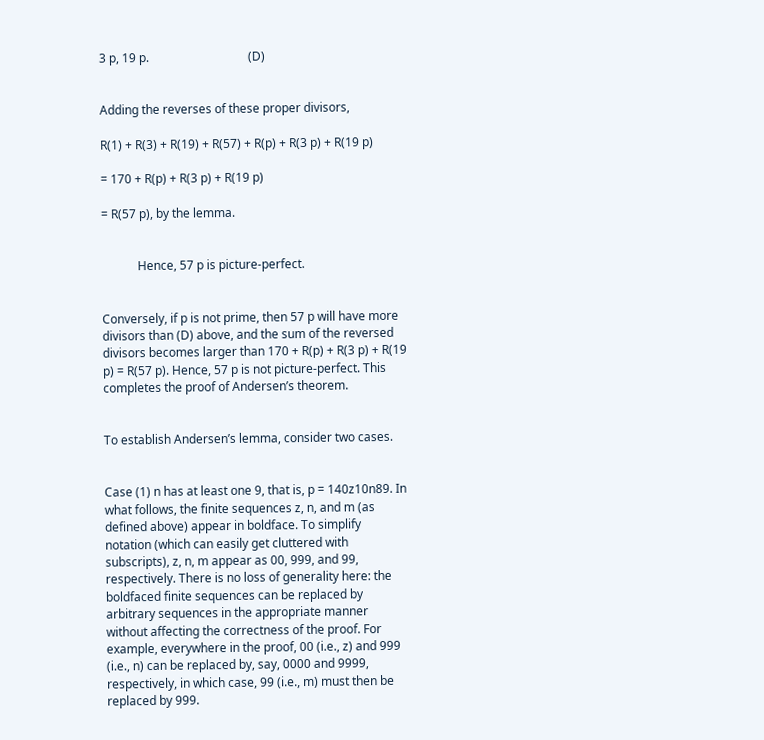3 p, 19 p.                                 (D)


Adding the reverses of these proper divisors,

R(1) + R(3) + R(19) + R(57) + R(p) + R(3 p) + R(19 p)

= 170 + R(p) + R(3 p) + R(19 p)

= R(57 p), by the lemma.


            Hence, 57 p is picture-perfect.


Conversely, if p is not prime, then 57 p will have more divisors than (D) above, and the sum of the reversed divisors becomes larger than 170 + R(p) + R(3 p) + R(19 p) = R(57 p). Hence, 57 p is not picture-perfect. This completes the proof of Andersen’s theorem.


To establish Andersen’s lemma, consider two cases.


Case (1) n has at least one 9, that is, p = 140z10n89. In what follows, the finite sequences z, n, and m (as defined above) appear in boldface. To simplify notation (which can easily get cluttered with subscripts), z, n, m appear as 00, 999, and 99, respectively. There is no loss of generality here: the boldfaced finite sequences can be replaced by arbitrary sequences in the appropriate manner without affecting the correctness of the proof. For example, everywhere in the proof, 00 (i.e., z) and 999 (i.e., n) can be replaced by, say, 0000 and 9999, respectively, in which case, 99 (i.e., m) must then be replaced by 999.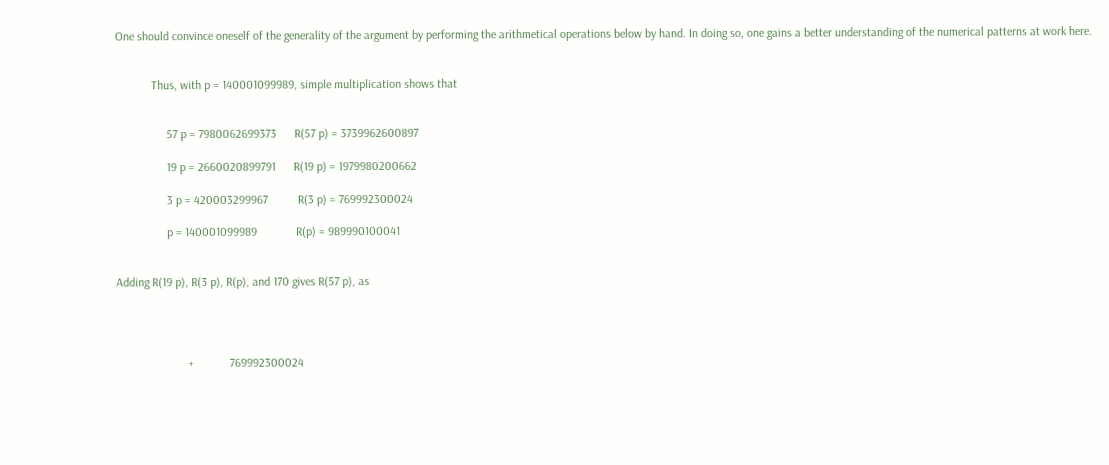One should convince oneself of the generality of the argument by performing the arithmetical operations below by hand. In doing so, one gains a better understanding of the numerical patterns at work here.


            Thus, with p = 140001099989, simple multiplication shows that


                 57 p = 7980062699373      R(57 p) = 3739962600897

                 19 p = 2660020899791      R(19 p) = 1979980200662

                 3 p = 420003299967          R(3 p) = 769992300024

                 p = 140001099989             R(p) = 989990100041


Adding R(19 p), R(3 p), R(p), and 170 gives R(57 p), as




                        +            769992300024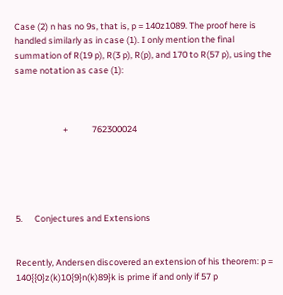Case (2) n has no 9s, that is, p = 140z1089. The proof here is handled similarly as in case (1). I only mention the final summation of R(19 p), R(3 p), R(p), and 170 to R(57 p), using the same notation as case (1):



                        +            762300024





5.      Conjectures and Extensions


Recently, Andersen discovered an extension of his theorem: p = 140{{0}z(k)10{9}n(k)89}k is prime if and only if 57 p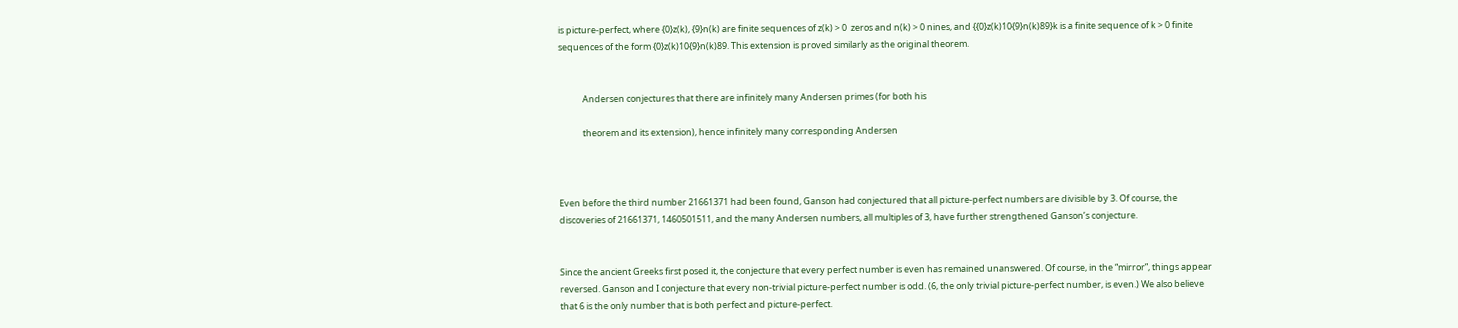is picture-perfect, where {0}z(k), {9}n(k) are finite sequences of z(k) > 0  zeros and n(k) > 0 nines, and {{0}z(k)10{9}n(k)89}k is a finite sequence of k > 0 finite sequences of the form {0}z(k)10{9}n(k)89. This extension is proved similarly as the original theorem.


            Andersen conjectures that there are infinitely many Andersen primes (for both his

            theorem and its extension), hence infinitely many corresponding Andersen



Even before the third number 21661371 had been found, Ganson had conjectured that all picture-perfect numbers are divisible by 3. Of course, the discoveries of 21661371, 1460501511, and the many Andersen numbers, all multiples of 3, have further strengthened Ganson’s conjecture.


Since the ancient Greeks first posed it, the conjecture that every perfect number is even has remained unanswered. Of course, in the “mirror”, things appear reversed. Ganson and I conjecture that every non-trivial picture-perfect number is odd. (6, the only trivial picture-perfect number, is even.) We also believe that 6 is the only number that is both perfect and picture-perfect.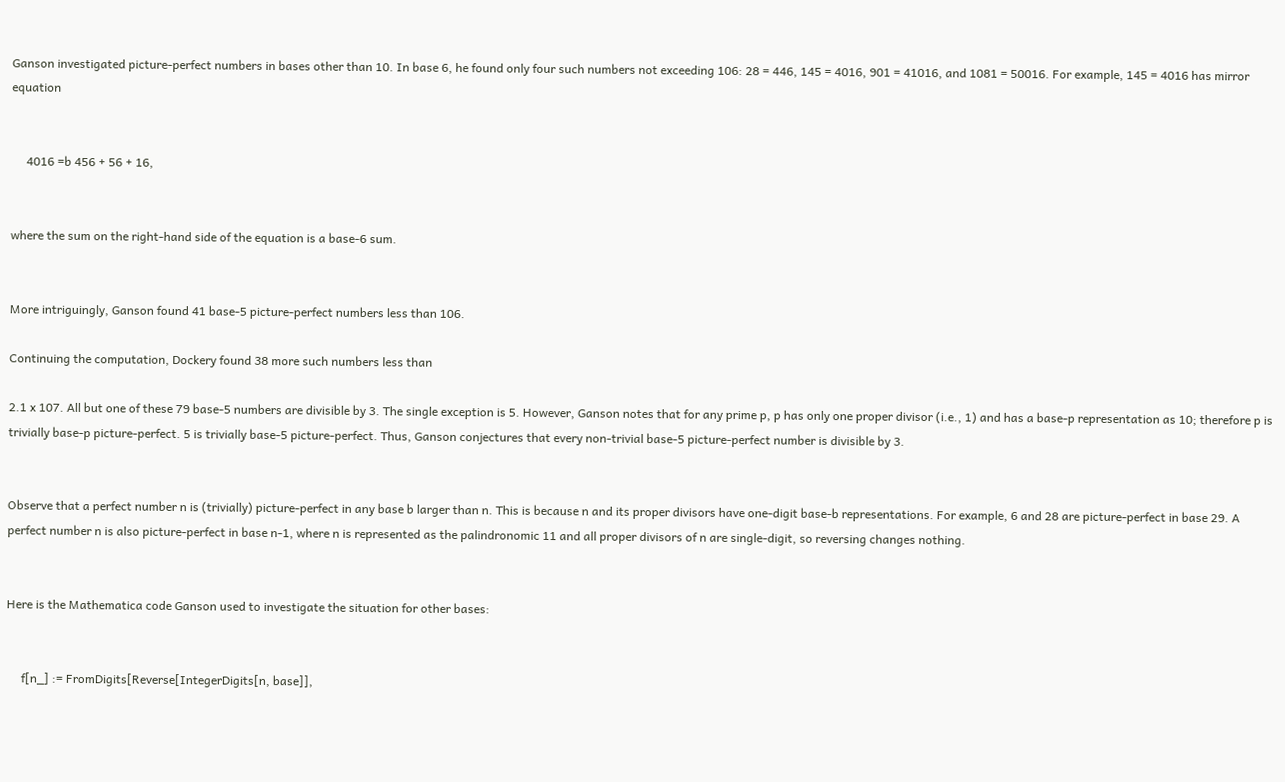Ganson investigated picture-perfect numbers in bases other than 10. In base 6, he found only four such numbers not exceeding 106: 28 = 446, 145 = 4016, 901 = 41016, and 1081 = 50016. For example, 145 = 4016 has mirror equation


     4016 =b 456 + 56 + 16,


where the sum on the right-hand side of the equation is a base-6 sum.


More intriguingly, Ganson found 41 base-5 picture-perfect numbers less than 106.

Continuing the computation, Dockery found 38 more such numbers less than

2.1 x 107. All but one of these 79 base-5 numbers are divisible by 3. The single exception is 5. However, Ganson notes that for any prime p, p has only one proper divisor (i.e., 1) and has a base-p representation as 10; therefore p is trivially base-p picture-perfect. 5 is trivially base-5 picture-perfect. Thus, Ganson conjectures that every non-trivial base-5 picture-perfect number is divisible by 3.


Observe that a perfect number n is (trivially) picture-perfect in any base b larger than n. This is because n and its proper divisors have one-digit base-b representations. For example, 6 and 28 are picture-perfect in base 29. A perfect number n is also picture-perfect in base n-1, where n is represented as the palindronomic 11 and all proper divisors of n are single-digit, so reversing changes nothing.


Here is the Mathematica code Ganson used to investigate the situation for other bases:


     f[n_] := FromDigits[Reverse[IntegerDigits[n, base]],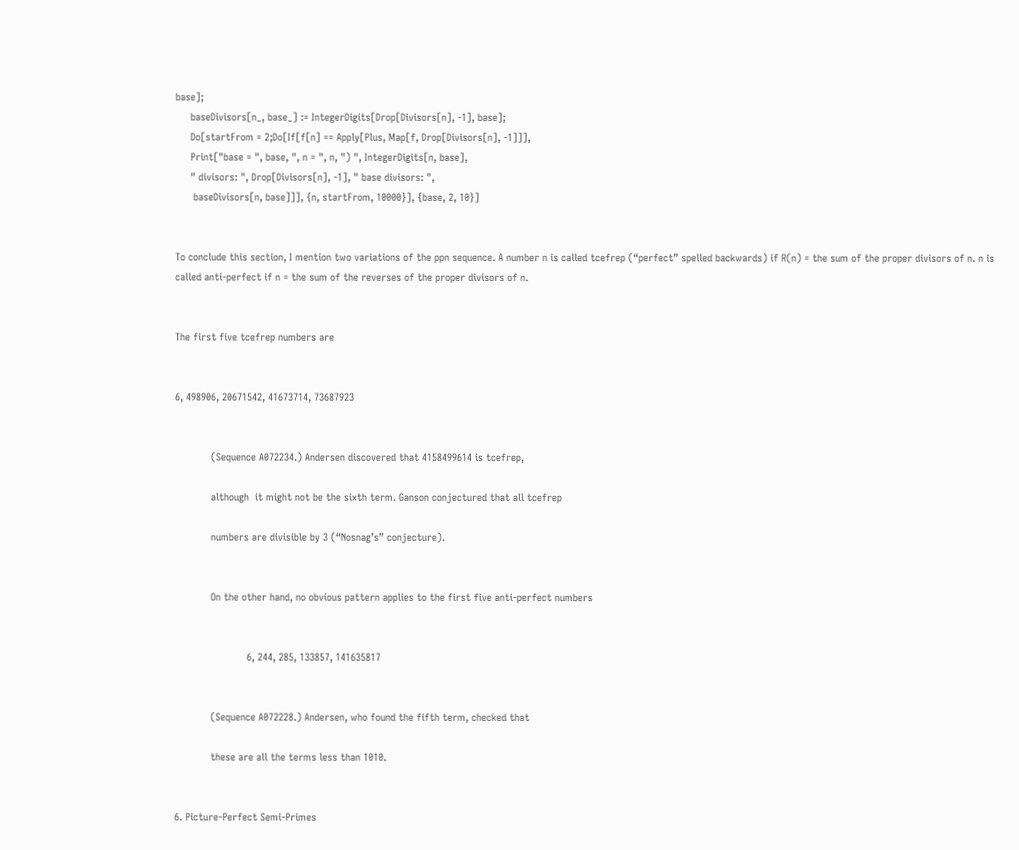base];
     baseDivisors[n_, base_] := IntegerDigits[Drop[Divisors[n], -1], base];
     Do[startFrom = 2;Do[If[f[n] == Apply[Plus, Map[f, Drop[Divisors[n], -1]]],
     Print["base = ", base, ", n = ", n, ") ", IntegerDigits[n, base],
     " divisors: ", Drop[Divisors[n], -1], " base divisors: ",
      baseDivisors[n, base]]], {n, startFrom, 10000}], {base, 2, 10}]


To conclude this section, I mention two variations of the ppn sequence. A number n is called tcefrep (“perfect” spelled backwards) if R(n) = the sum of the proper divisors of n. n is called anti-perfect if n = the sum of the reverses of the proper divisors of n.


The first five tcefrep numbers are


6, 498906, 20671542, 41673714, 73687923


            (Sequence A072234.) Andersen discovered that 4158499614 is tcefrep,

            although  it might not be the sixth term. Ganson conjectured that all tcefrep

            numbers are divisible by 3 (“Nosnag’s” conjecture).


            On the other hand, no obvious pattern applies to the first five anti-perfect numbers


                        6, 244, 285, 133857, 141635817


            (Sequence A072228.) Andersen, who found the fifth term, checked that

            these are all the terms less than 1010.


6. Picture-Perfect Semi-Primes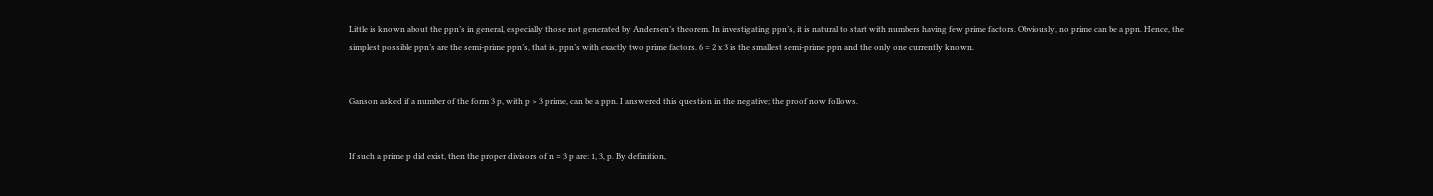Little is known about the ppn’s in general, especially those not generated by Andersen’s theorem. In investigating ppn’s, it is natural to start with numbers having few prime factors. Obviously, no prime can be a ppn. Hence, the simplest possible ppn’s are the semi-prime ppn’s, that is, ppn’s with exactly two prime factors. 6 = 2 x 3 is the smallest semi-prime ppn and the only one currently known.


Ganson asked if a number of the form 3 p, with p > 3 prime, can be a ppn. I answered this question in the negative; the proof now follows.


If such a prime p did exist, then the proper divisors of n = 3 p are: 1, 3, p. By definition,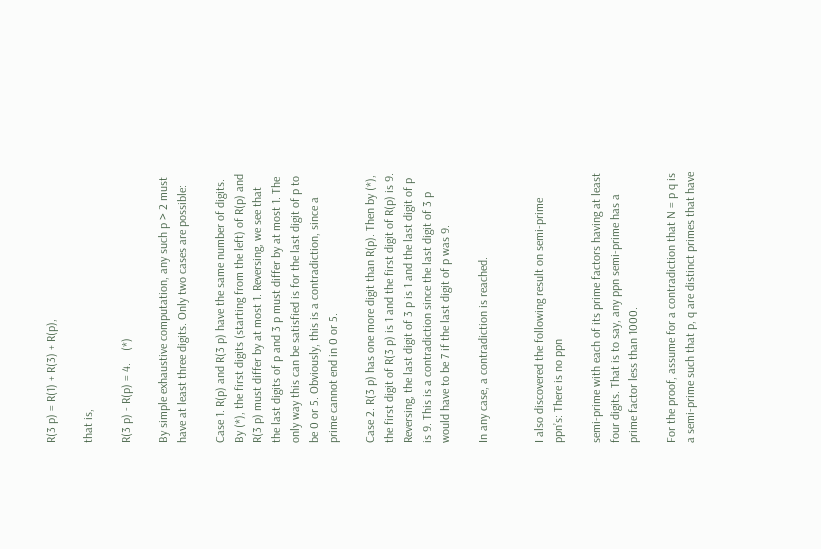R(3 p) = R(1) + R(3) + R(p),

that is,

R(3 p) - R(p) = 4.    (*)

By simple exhaustive computation, any such p > 2 must have at least three digits. Only two cases are possible:

Case 1. R(p) and R(3 p) have the same number of digits. By (*), the first digits (starting from the left) of R(p) and R(3 p) must differ by at most 1. Reversing, we see that the last digits of p and 3 p must differ by at most 1. The only way this can be satisfied is for the last digit of p to be 0 or 5. Obviously, this is a contradiction, since a prime cannot end in 0 or 5.

Case 2. R(3 p) has one more digit than R(p). Then by (*), the first digit of R(3 p) is 1 and the first digit of R(p) is 9. Reversing, the last digit of 3 p is 1 and the last digit of p is 9. This is a contradiction since the last digit of 3 p would have to be 7 if the last digit of p was 9.

In any case, a contradiction is reached.


I also discovered the following result on semi-prime ppn’s: There is no ppn

semi-prime with each of its prime factors having at least four digits. That is to say, any ppn semi-prime has a prime factor less than 1000.

For the proof, assume for a contradiction that N = p q is a semi-prime such that p, q are distinct primes that have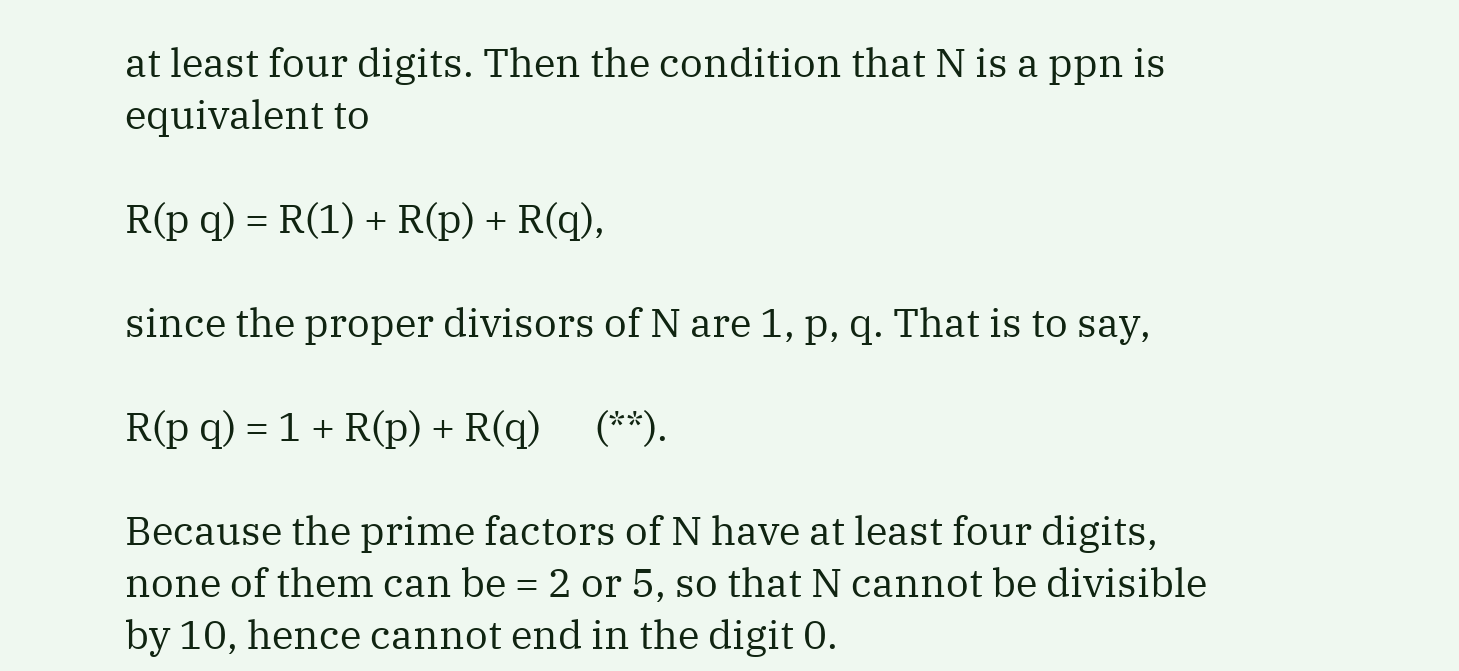at least four digits. Then the condition that N is a ppn is equivalent to

R(p q) = R(1) + R(p) + R(q),

since the proper divisors of N are 1, p, q. That is to say,

R(p q) = 1 + R(p) + R(q)      (**).

Because the prime factors of N have at least four digits, none of them can be = 2 or 5, so that N cannot be divisible by 10, hence cannot end in the digit 0.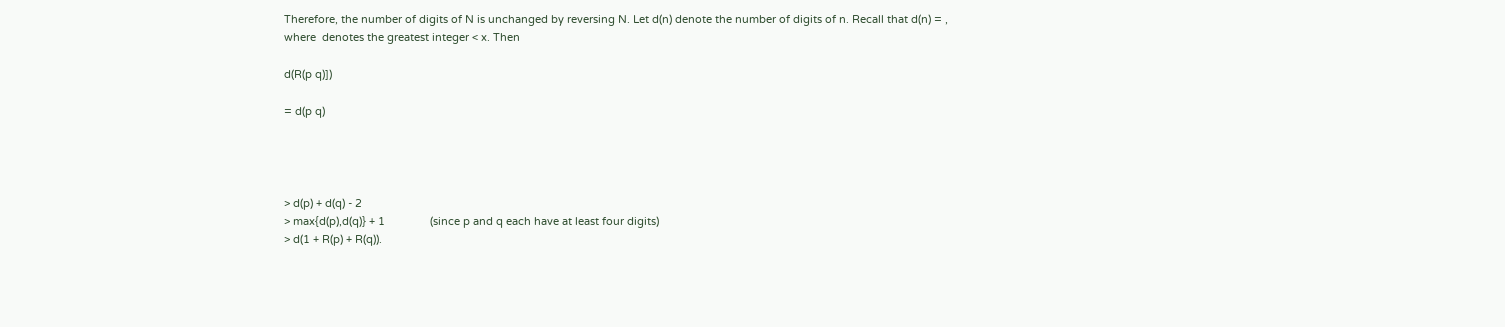Therefore, the number of digits of N is unchanged by reversing N. Let d(n) denote the number of digits of n. Recall that d(n) = , where  denotes the greatest integer < x. Then

d(R(p q)])

= d(p q)




> d(p) + d(q) - 2
> max{d(p),d(q)} + 1               (since p and q each have at least four digits)
> d(1 + R(p) + R(q)).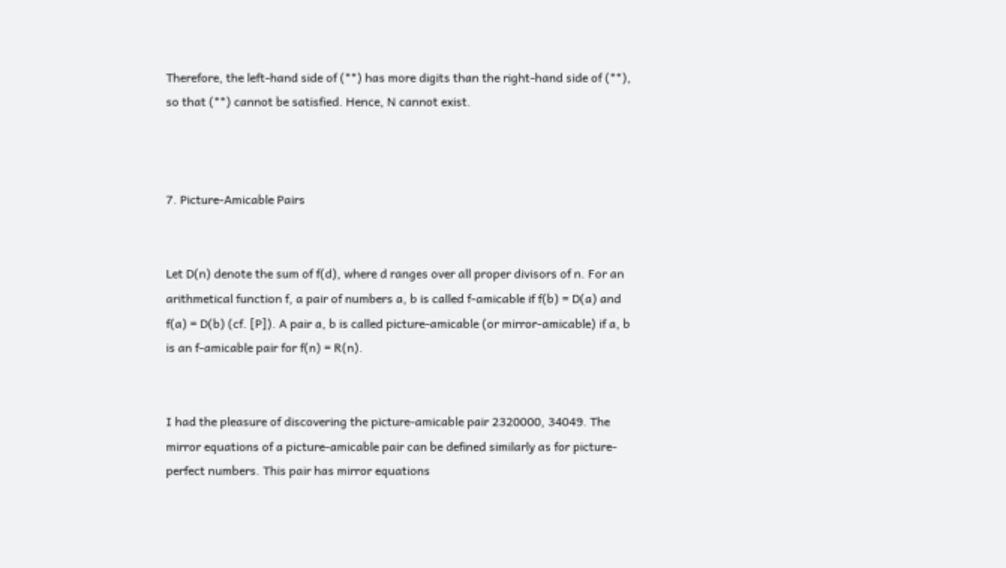Therefore, the left-hand side of (**) has more digits than the right-hand side of (**), so that (**) cannot be satisfied. Hence, N cannot exist.



7. Picture-Amicable Pairs


Let D(n) denote the sum of f(d), where d ranges over all proper divisors of n. For an arithmetical function f, a pair of numbers a, b is called f-amicable if f(b) = D(a) and f(a) = D(b) (cf. [P]). A pair a, b is called picture-amicable (or mirror-amicable) if a, b is an f-amicable pair for f(n) = R(n).


I had the pleasure of discovering the picture-amicable pair 2320000, 34049. The mirror equations of a picture-amicable pair can be defined similarly as for picture-perfect numbers. This pair has mirror equations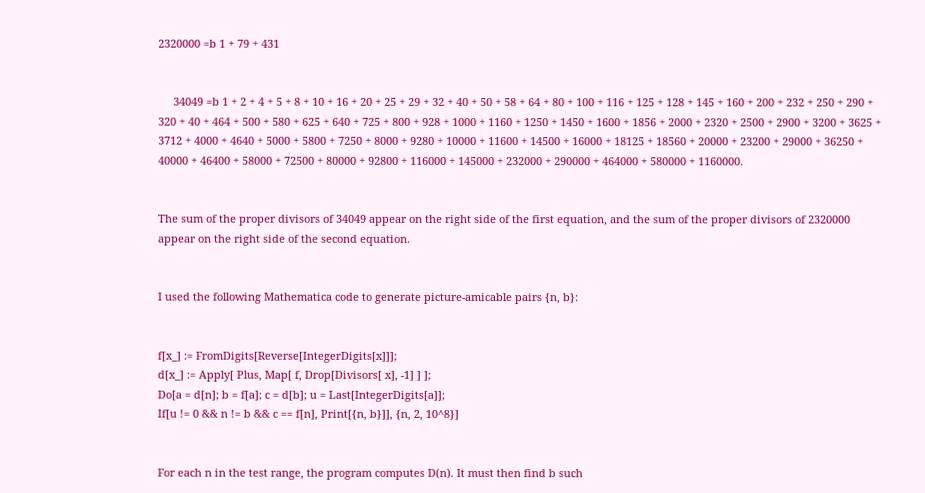2320000 =b 1 + 79 + 431


     34049 =b 1 + 2 + 4 + 5 + 8 + 10 + 16 + 20 + 25 + 29 + 32 + 40 + 50 + 58 + 64 + 80 + 100 + 116 + 125 + 128 + 145 + 160 + 200 + 232 + 250 + 290 + 320 + 40 + 464 + 500 + 580 + 625 + 640 + 725 + 800 + 928 + 1000 + 1160 + 1250 + 1450 + 1600 + 1856 + 2000 + 2320 + 2500 + 2900 + 3200 + 3625 + 3712 + 4000 + 4640 + 5000 + 5800 + 7250 + 8000 + 9280 + 10000 + 11600 + 14500 + 16000 + 18125 + 18560 + 20000 + 23200 + 29000 + 36250 + 40000 + 46400 + 58000 + 72500 + 80000 + 92800 + 116000 + 145000 + 232000 + 290000 + 464000 + 580000 + 1160000.


The sum of the proper divisors of 34049 appear on the right side of the first equation, and the sum of the proper divisors of 2320000 appear on the right side of the second equation.


I used the following Mathematica code to generate picture-amicable pairs {n, b}:


f[x_] := FromDigits[Reverse[IntegerDigits[x]]];
d[x_] := Apply[ Plus, Map[ f, Drop[Divisors[ x], -1] ] ];
Do[a = d[n]; b = f[a]; c = d[b]; u = Last[IntegerDigits[a]];
If[u != 0 && n != b && c == f[n], Print[{n, b}]], {n, 2, 10^8}]


For each n in the test range, the program computes D(n). It must then find b such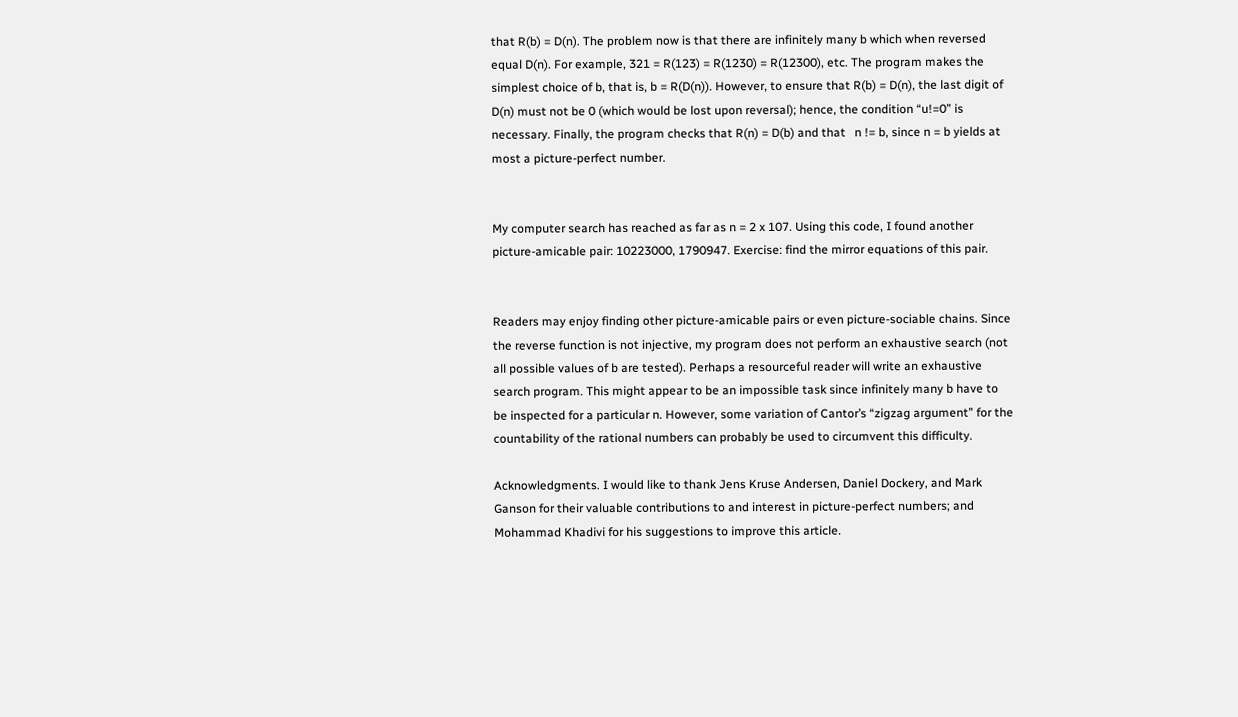that R(b) = D(n). The problem now is that there are infinitely many b which when reversed equal D(n). For example, 321 = R(123) = R(1230) = R(12300), etc. The program makes the simplest choice of b, that is, b = R(D(n)). However, to ensure that R(b) = D(n), the last digit of D(n) must not be 0 (which would be lost upon reversal); hence, the condition “u!=0” is necessary. Finally, the program checks that R(n) = D(b) and that   n != b, since n = b yields at most a picture-perfect number.


My computer search has reached as far as n = 2 x 107. Using this code, I found another picture-amicable pair: 10223000, 1790947. Exercise: find the mirror equations of this pair.


Readers may enjoy finding other picture-amicable pairs or even picture-sociable chains. Since the reverse function is not injective, my program does not perform an exhaustive search (not all possible values of b are tested). Perhaps a resourceful reader will write an exhaustive search program. This might appear to be an impossible task since infinitely many b have to be inspected for a particular n. However, some variation of Cantor’s “zigzag argument” for the countability of the rational numbers can probably be used to circumvent this difficulty.

Acknowledgments. I would like to thank Jens Kruse Andersen, Daniel Dockery, and Mark Ganson for their valuable contributions to and interest in picture-perfect numbers; and Mohammad Khadivi for his suggestions to improve this article.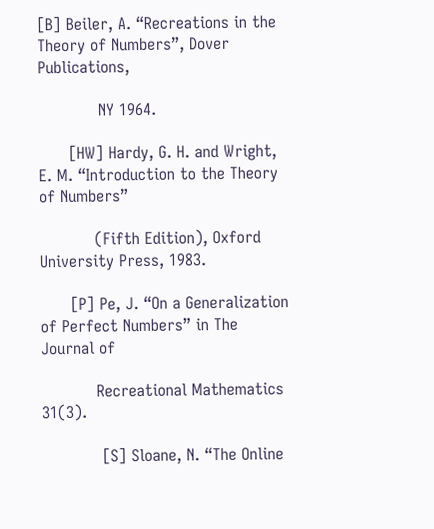[B] Beiler, A. “Recreations in the Theory of Numbers”, Dover Publications,

            NY 1964.

      [HW] Hardy, G. H. and Wright, E. M. “Introduction to the Theory of Numbers”

           (Fifth Edition), Oxford University Press, 1983.

      [P] Pe, J. “On a Generalization of Perfect Numbers” in The Journal of

           Recreational Mathematics 31(3).

            [S] Sloane, N. “The Online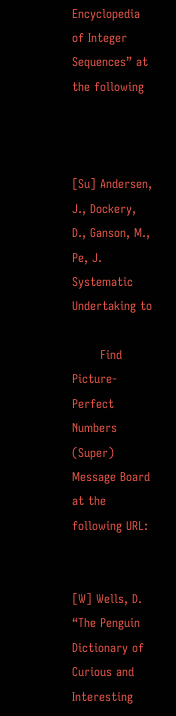Encyclopedia of Integer Sequences” at the following



[Su] Andersen, J., Dockery, D., Ganson, M., Pe, J. Systematic Undertaking to

       Find Picture-Perfect Numbers (Super) Message Board at the following URL:


[W] Wells, D. “The Penguin Dictionary of Curious and Interesting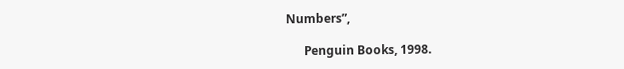Numbers”,

      Penguin Books, 1998.